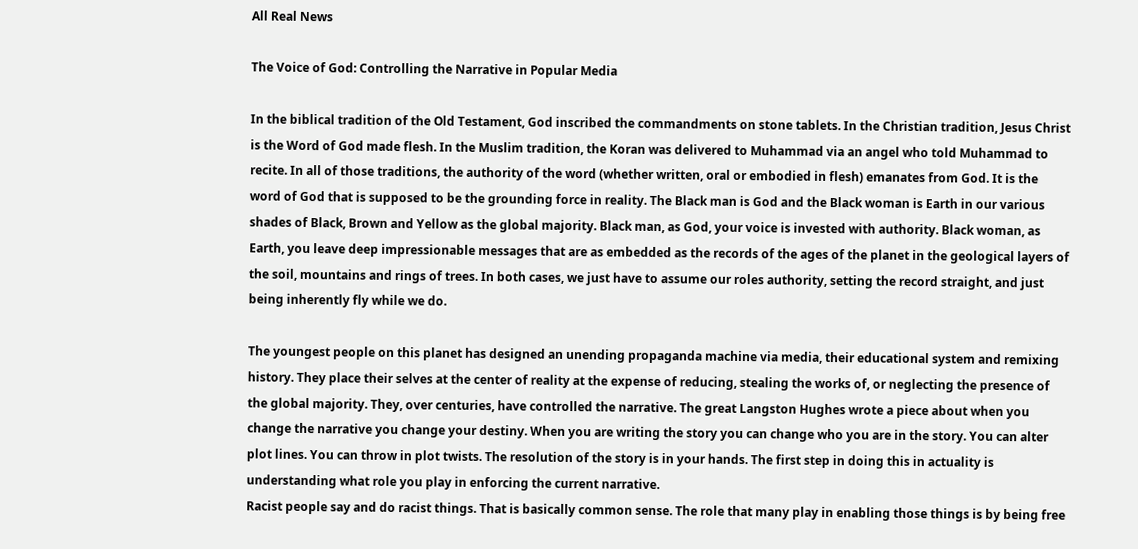All Real News

The Voice of God: Controlling the Narrative in Popular Media

In the biblical tradition of the Old Testament, God inscribed the commandments on stone tablets. In the Christian tradition, Jesus Christ is the Word of God made flesh. In the Muslim tradition, the Koran was delivered to Muhammad via an angel who told Muhammad to recite. In all of those traditions, the authority of the word (whether written, oral or embodied in flesh) emanates from God. It is the word of God that is supposed to be the grounding force in reality. The Black man is God and the Black woman is Earth in our various shades of Black, Brown and Yellow as the global majority. Black man, as God, your voice is invested with authority. Black woman, as Earth, you leave deep impressionable messages that are as embedded as the records of the ages of the planet in the geological layers of the soil, mountains and rings of trees. In both cases, we just have to assume our roles authority, setting the record straight, and just being inherently fly while we do.

The youngest people on this planet has designed an unending propaganda machine via media, their educational system and remixing history. They place their selves at the center of reality at the expense of reducing, stealing the works of, or neglecting the presence of the global majority. They, over centuries, have controlled the narrative. The great Langston Hughes wrote a piece about when you change the narrative you change your destiny. When you are writing the story you can change who you are in the story. You can alter plot lines. You can throw in plot twists. The resolution of the story is in your hands. The first step in doing this in actuality is understanding what role you play in enforcing the current narrative.
Racist people say and do racist things. That is basically common sense. The role that many play in enabling those things is by being free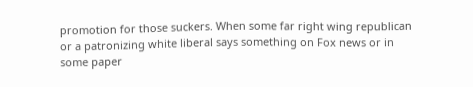promotion for those suckers. When some far right wing republican or a patronizing white liberal says something on Fox news or in some paper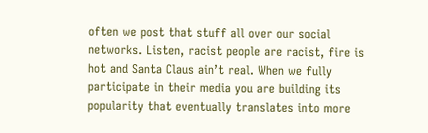often we post that stuff all over our social networks. Listen, racist people are racist, fire is hot and Santa Claus ain’t real. When we fully participate in their media you are building its popularity that eventually translates into more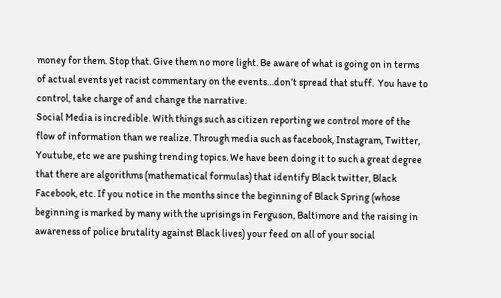money for them. Stop that. Give them no more light. Be aware of what is going on in terms of actual events yet racist commentary on the events…don’t spread that stuff.  You have to control, take charge of and change the narrative.
Social Media is incredible. With things such as citizen reporting we control more of the flow of information than we realize. Through media such as facebook, Instagram, Twitter, Youtube, etc we are pushing trending topics. We have been doing it to such a great degree that there are algorithms (mathematical formulas) that identify Black twitter, Black Facebook, etc. If you notice in the months since the beginning of Black Spring (whose beginning is marked by many with the uprisings in Ferguson, Baltimore and the raising in awareness of police brutality against Black lives) your feed on all of your social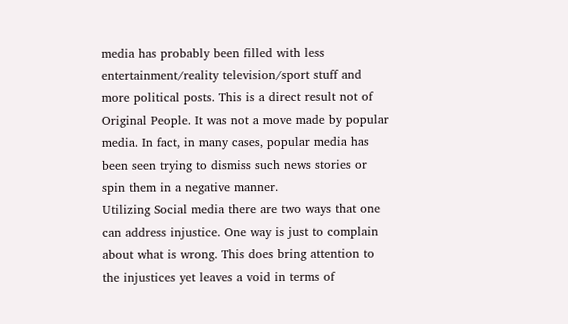media has probably been filled with less entertainment/reality television/sport stuff and more political posts. This is a direct result not of Original People. It was not a move made by popular media. In fact, in many cases, popular media has been seen trying to dismiss such news stories or spin them in a negative manner.
Utilizing Social media there are two ways that one can address injustice. One way is just to complain about what is wrong. This does bring attention to the injustices yet leaves a void in terms of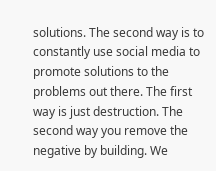solutions. The second way is to constantly use social media to promote solutions to the problems out there. The first way is just destruction. The second way you remove the negative by building. We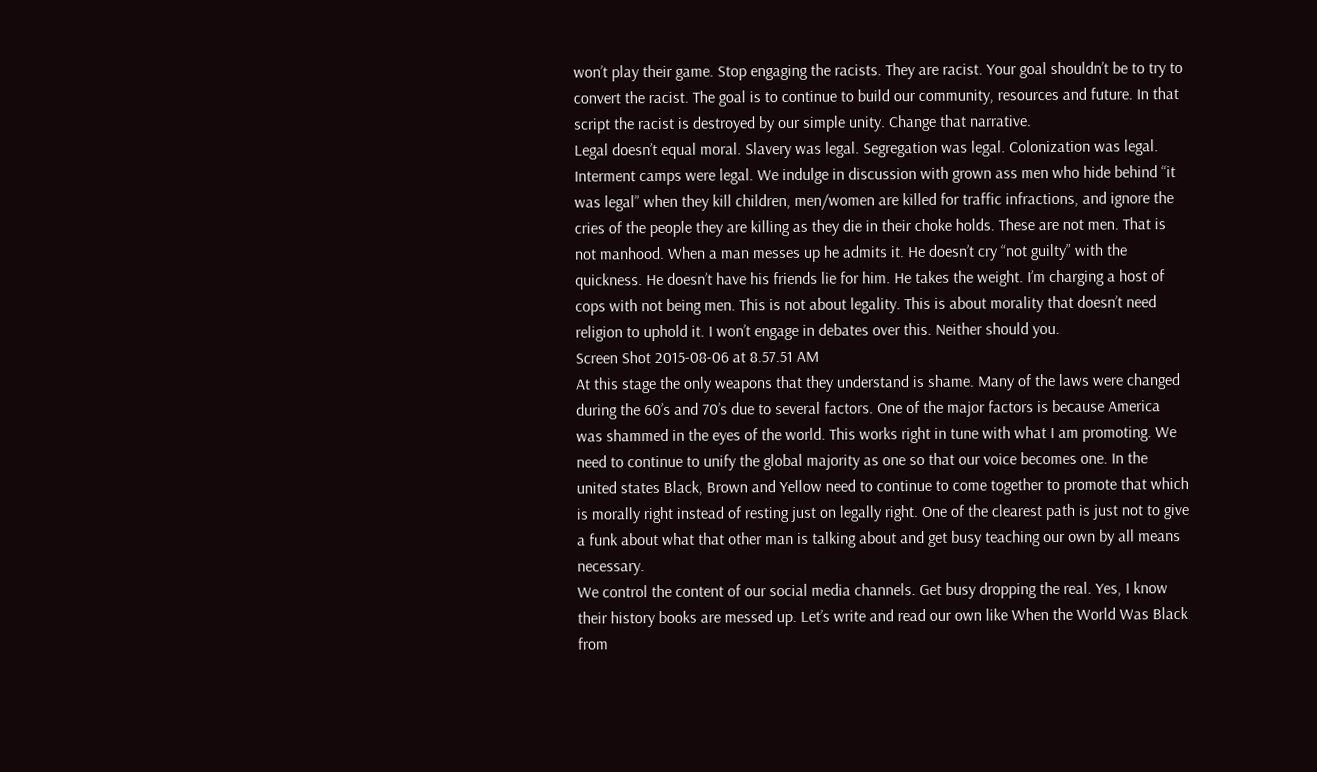won’t play their game. Stop engaging the racists. They are racist. Your goal shouldn’t be to try to convert the racist. The goal is to continue to build our community, resources and future. In that script the racist is destroyed by our simple unity. Change that narrative.
Legal doesn’t equal moral. Slavery was legal. Segregation was legal. Colonization was legal. Interment camps were legal. We indulge in discussion with grown ass men who hide behind “it was legal” when they kill children, men/women are killed for traffic infractions, and ignore the cries of the people they are killing as they die in their choke holds. These are not men. That is not manhood. When a man messes up he admits it. He doesn’t cry “not guilty” with the quickness. He doesn’t have his friends lie for him. He takes the weight. I’m charging a host of cops with not being men. This is not about legality. This is about morality that doesn’t need religion to uphold it. I won’t engage in debates over this. Neither should you.
Screen Shot 2015-08-06 at 8.57.51 AM
At this stage the only weapons that they understand is shame. Many of the laws were changed during the 60’s and 70’s due to several factors. One of the major factors is because America was shammed in the eyes of the world. This works right in tune with what I am promoting. We need to continue to unify the global majority as one so that our voice becomes one. In the united states Black, Brown and Yellow need to continue to come together to promote that which is morally right instead of resting just on legally right. One of the clearest path is just not to give a funk about what that other man is talking about and get busy teaching our own by all means necessary.
We control the content of our social media channels. Get busy dropping the real. Yes, I know their history books are messed up. Let’s write and read our own like When the World Was Black from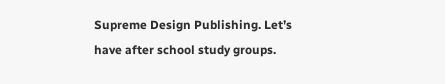Supreme Design Publishing. Let’s have after school study groups.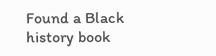Found a Black history book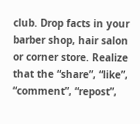club. Drop facts in your barber shop, hair salon or corner store. Realize that the “share”, “like”, “comment”, “repost”,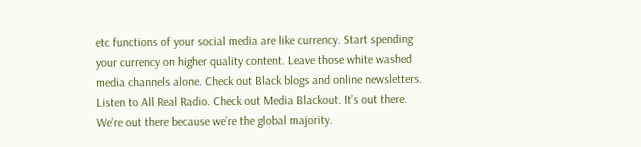etc functions of your social media are like currency. Start spending your currency on higher quality content. Leave those white washed media channels alone. Check out Black blogs and online newsletters. Listen to All Real Radio. Check out Media Blackout. It’s out there. We’re out there because we’re the global majority.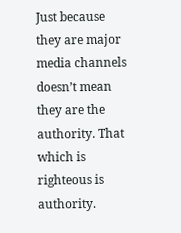Just because they are major media channels doesn’t mean they are the authority. That which is righteous is authority.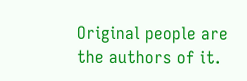Original people are the authors of it.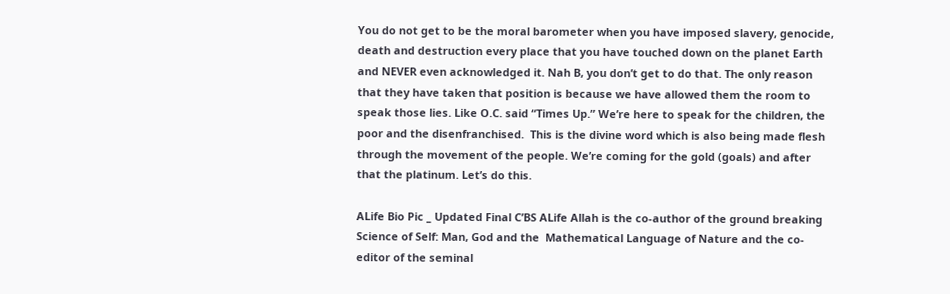You do not get to be the moral barometer when you have imposed slavery, genocide, death and destruction every place that you have touched down on the planet Earth and NEVER even acknowledged it. Nah B, you don’t get to do that. The only reason that they have taken that position is because we have allowed them the room to speak those lies. Like O.C. said “Times Up.” We’re here to speak for the children, the poor and the disenfranchised.  This is the divine word which is also being made flesh through the movement of the people. We’re coming for the gold (goals) and after that the platinum. Let’s do this.

ALife Bio Pic _ Updated Final C’BS ALife Allah is the co-author of the ground breaking Science of Self: Man, God and the  Mathematical Language of Nature and the co-editor of the seminal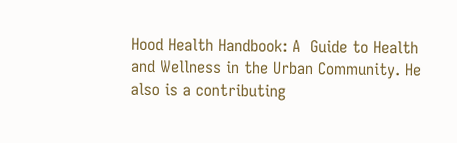Hood Health Handbook: A  Guide to Health and Wellness in the Urban Community. He also is a contributing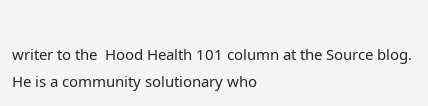writer to the  Hood Health 101 column at the Source blog. He is a community solutionary who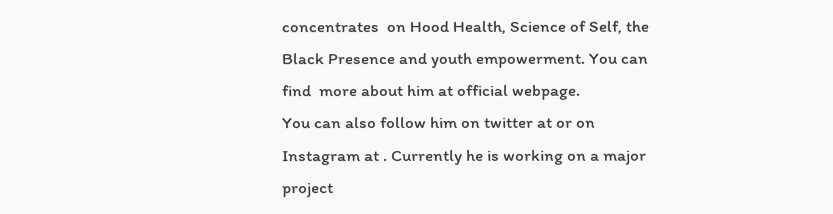concentrates  on Hood Health, Science of Self, the Black Presence and youth empowerment. You can find  more about him at official webpage.
You can also follow him on twitter at or on Instagram at . Currently he is working on a major project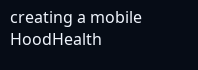creating a mobile HoodHealth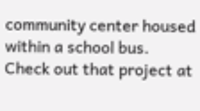community center housed within a school bus. Check out that project at